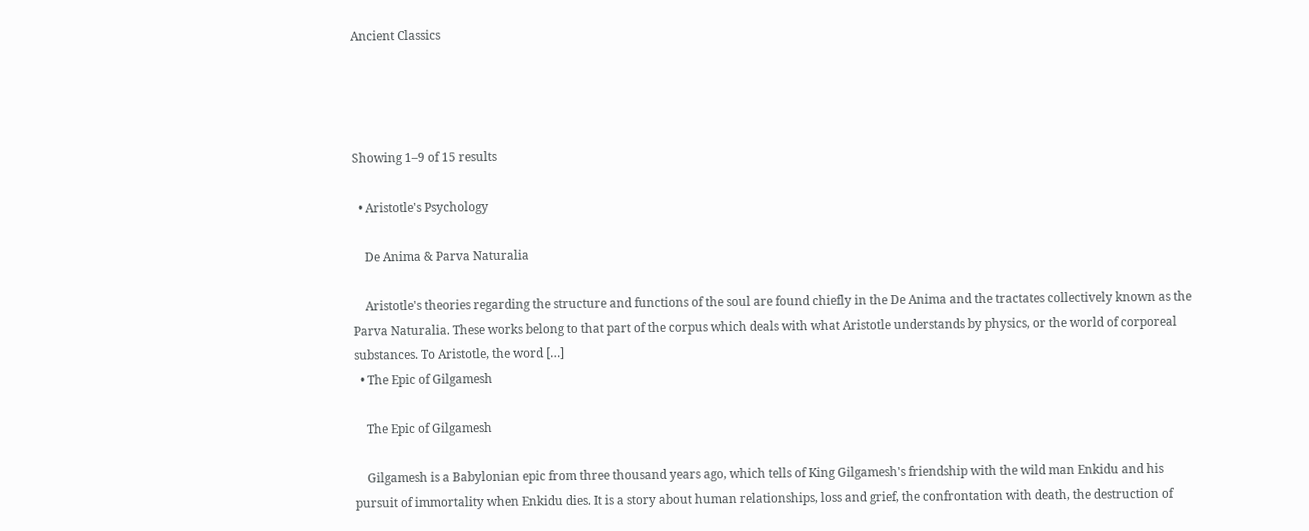Ancient Classics




Showing 1–9 of 15 results

  • Aristotle's Psychology

    De Anima & Parva Naturalia

    Aristotle's theories regarding the structure and functions of the soul are found chiefly in the De Anima and the tractates collectively known as the Parva Naturalia. These works belong to that part of the corpus which deals with what Aristotle understands by physics, or the world of corporeal substances. To Aristotle, the word […]
  • The Epic of Gilgamesh

    The Epic of Gilgamesh

    Gilgamesh is a Babylonian epic from three thousand years ago, which tells of King Gilgamesh's friendship with the wild man Enkidu and his pursuit of immortality when Enkidu dies. It is a story about human relationships, loss and grief, the confrontation with death, the destruction of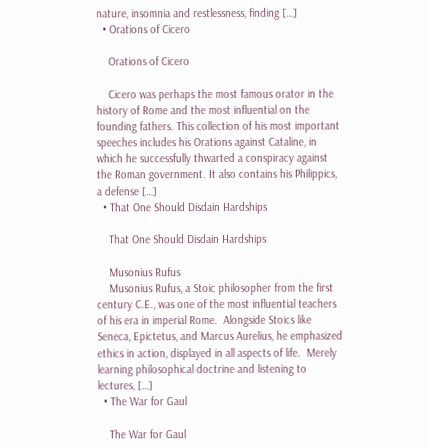nature, insomnia and restlessness, finding […]
  • Orations of Cicero

    Orations of Cicero

    Cicero was perhaps the most famous orator in the history of Rome and the most influential on the founding fathers. This collection of his most important speeches includes his Orations against Cataline, in which he successfully thwarted a conspiracy against the Roman government. It also contains his Philippics, a defense […]
  • That One Should Disdain Hardships

    That One Should Disdain Hardships

    Musonius Rufus
    Musonius Rufus, a Stoic philosopher from the first century C.E., was one of the most influential teachers of his era in imperial Rome.  Alongside Stoics like Seneca, Epictetus, and Marcus Aurelius, he emphasized ethics in action, displayed in all aspects of life.  Merely learning philosophical doctrine and listening to lectures, […]
  • The War for Gaul

    The War for Gaul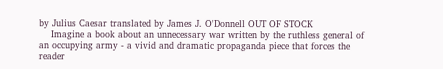by Julius Caesar translated by James J. O'Donnell OUT OF STOCK
    Imagine a book about an unnecessary war written by the ruthless general of an occupying army - a vivid and dramatic propaganda piece that forces the reader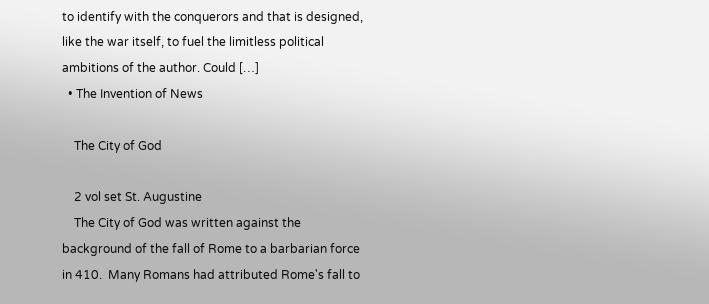to identify with the conquerors and that is designed, like the war itself, to fuel the limitless political ambitions of the author. Could […]
  • The Invention of News

    The City of God

    2 vol set St. Augustine
    The City of God was written against the background of the fall of Rome to a barbarian force in 410.  Many Romans had attributed Rome's fall to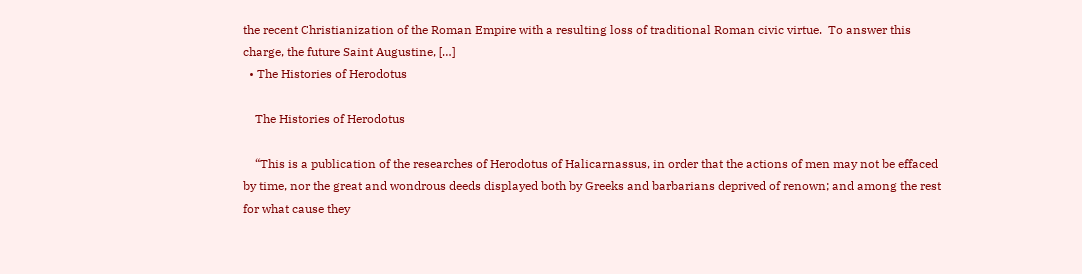the recent Christianization of the Roman Empire with a resulting loss of traditional Roman civic virtue.  To answer this charge, the future Saint Augustine, […]
  • The Histories of Herodotus

    The Histories of Herodotus

    “This is a publication of the researches of Herodotus of Halicarnassus, in order that the actions of men may not be effaced by time, nor the great and wondrous deeds displayed both by Greeks and barbarians deprived of renown; and among the rest for what cause they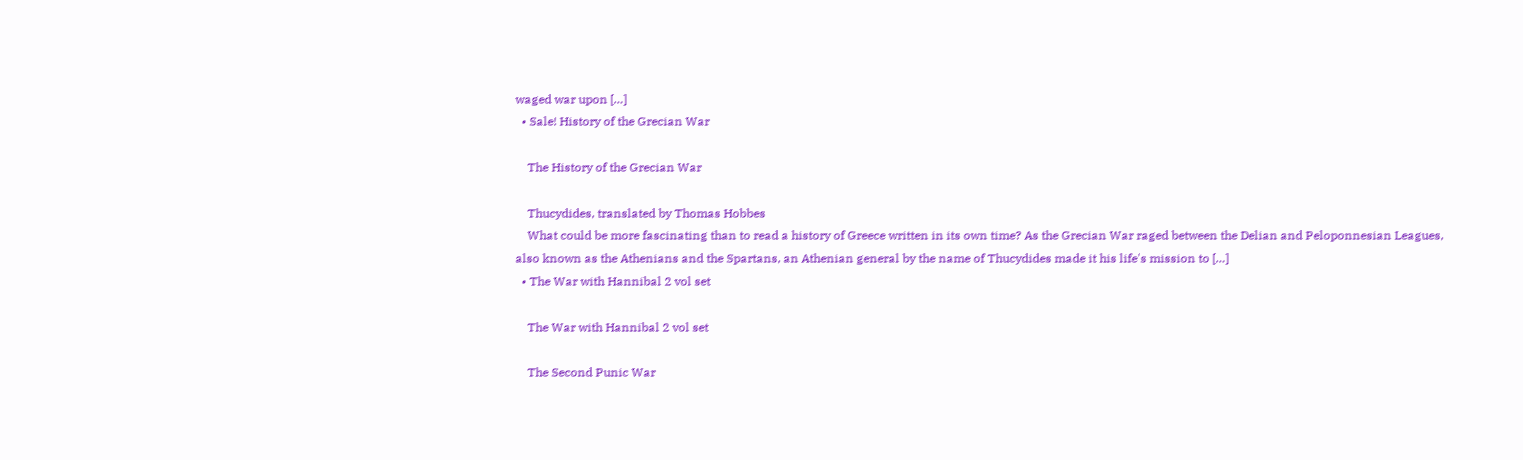waged war upon […]
  • Sale! History of the Grecian War

    The History of the Grecian War

    Thucydides, translated by Thomas Hobbes
    What could be more fascinating than to read a history of Greece written in its own time? As the Grecian War raged between the Delian and Peloponnesian Leagues, also known as the Athenians and the Spartans, an Athenian general by the name of Thucydides made it his life's mission to […]
  • The War with Hannibal 2 vol set

    The War with Hannibal 2 vol set

    The Second Punic War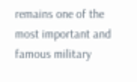remains one of the most important and famous military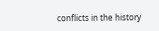conflicts in the history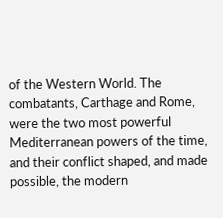of the Western World. The combatants, Carthage and Rome, were the two most powerful Mediterranean powers of the time, and their conflict shaped, and made possible, the modern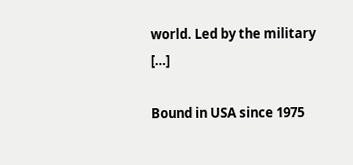world. Led by the military […]

Bound in USA since 1975